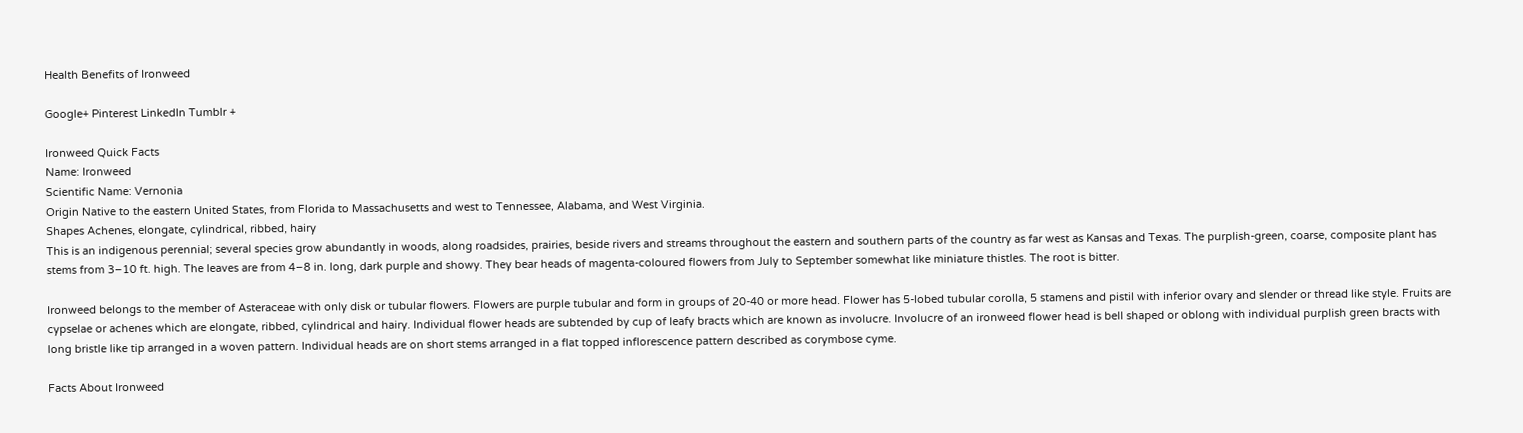Health Benefits of Ironweed

Google+ Pinterest LinkedIn Tumblr +

Ironweed Quick Facts
Name: Ironweed
Scientific Name: Vernonia
Origin Native to the eastern United States, from Florida to Massachusetts and west to Tennessee, Alabama, and West Virginia.
Shapes Achenes, elongate, cylindrical, ribbed, hairy
This is an indigenous perennial; several species grow abundantly in woods, along roadsides, prairies, beside rivers and streams throughout the eastern and southern parts of the country as far west as Kansas and Texas. The purplish-green, coarse, composite plant has stems from 3–10 ft. high. The leaves are from 4–8 in. long, dark purple and showy. They bear heads of magenta-coloured flowers from July to September somewhat like miniature thistles. The root is bitter.

Ironweed belongs to the member of Asteraceae with only disk or tubular flowers. Flowers are purple tubular and form in groups of 20-40 or more head. Flower has 5-lobed tubular corolla, 5 stamens and pistil with inferior ovary and slender or thread like style. Fruits are cypselae or achenes which are elongate, ribbed, cylindrical and hairy. Individual flower heads are subtended by cup of leafy bracts which are known as involucre. Involucre of an ironweed flower head is bell shaped or oblong with individual purplish green bracts with long bristle like tip arranged in a woven pattern. Individual heads are on short stems arranged in a flat topped inflorescence pattern described as corymbose cyme.

Facts About Ironweed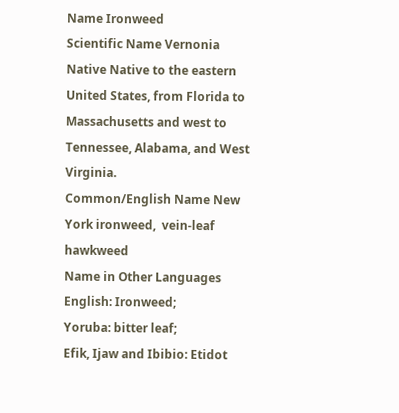Name Ironweed
Scientific Name Vernonia
Native Native to the eastern United States, from Florida to Massachusetts and west to Tennessee, Alabama, and West Virginia.
Common/English Name New York ironweed,  vein-leaf hawkweed
Name in Other Languages English: Ironweed;
Yoruba: bitter leaf;
Efik, Ijaw and Ibibio: Etidot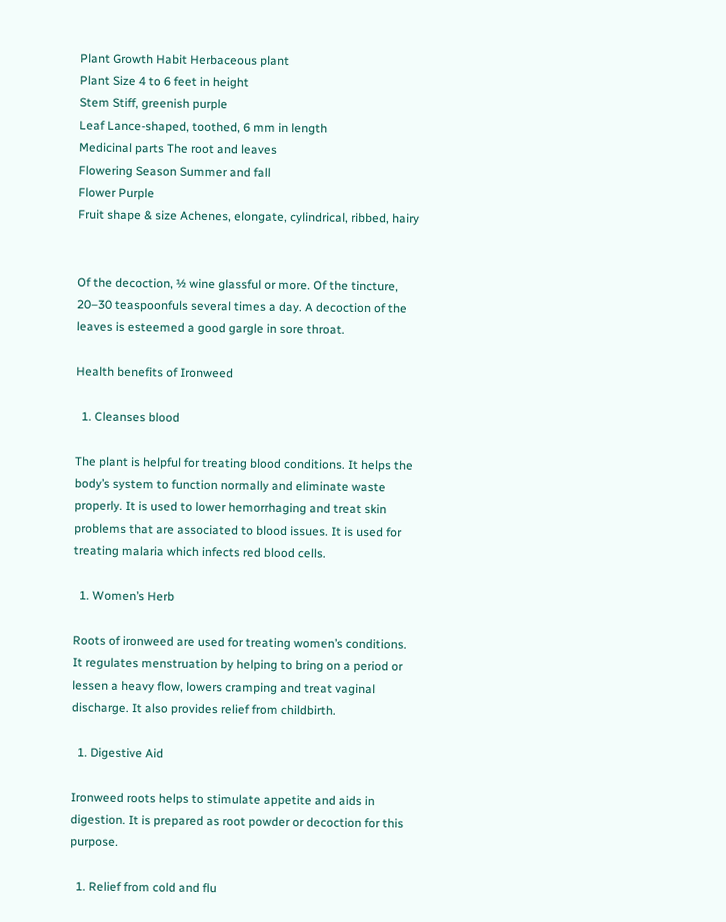Plant Growth Habit Herbaceous plant
Plant Size 4 to 6 feet in height
Stem Stiff, greenish purple
Leaf Lance-shaped, toothed, 6 mm in length
Medicinal parts The root and leaves
Flowering Season Summer and fall
Flower Purple
Fruit shape & size Achenes, elongate, cylindrical, ribbed, hairy


Of the decoction, ½ wine glassful or more. Of the tincture, 20–30 teaspoonfuls several times a day. A decoction of the leaves is esteemed a good gargle in sore throat.

Health benefits of Ironweed

  1. Cleanses blood

The plant is helpful for treating blood conditions. It helps the body’s system to function normally and eliminate waste properly. It is used to lower hemorrhaging and treat skin problems that are associated to blood issues. It is used for treating malaria which infects red blood cells.

  1. Women’s Herb

Roots of ironweed are used for treating women’s conditions. It regulates menstruation by helping to bring on a period or lessen a heavy flow, lowers cramping and treat vaginal discharge. It also provides relief from childbirth.

  1. Digestive Aid

Ironweed roots helps to stimulate appetite and aids in digestion. It is prepared as root powder or decoction for this purpose.

  1. Relief from cold and flu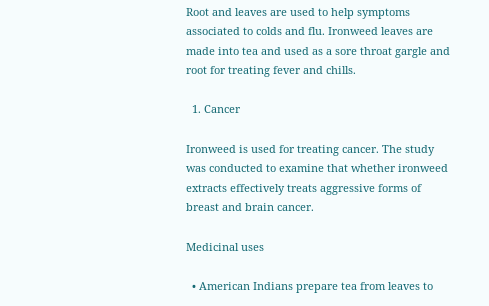Root and leaves are used to help symptoms associated to colds and flu. Ironweed leaves are made into tea and used as a sore throat gargle and root for treating fever and chills.

  1. Cancer

Ironweed is used for treating cancer. The study was conducted to examine that whether ironweed extracts effectively treats aggressive forms of breast and brain cancer.

Medicinal uses

  • American Indians prepare tea from leaves to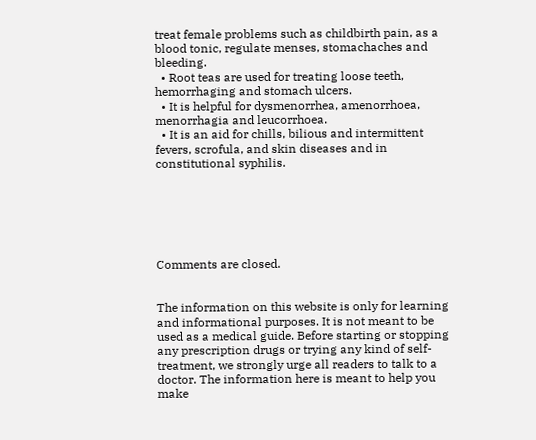treat female problems such as childbirth pain, as a blood tonic, regulate menses, stomachaches and bleeding.
  • Root teas are used for treating loose teeth, hemorrhaging and stomach ulcers.
  • It is helpful for dysmenorrhea, amenorrhoea, menorrhagia and leucorrhoea.
  • It is an aid for chills, bilious and intermittent fevers, scrofula, and skin diseases and in constitutional syphilis.






Comments are closed.


The information on this website is only for learning and informational purposes. It is not meant to be used as a medical guide. Before starting or stopping any prescription drugs or trying any kind of self-treatment, we strongly urge all readers to talk to a doctor. The information here is meant to help you make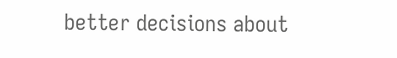better decisions about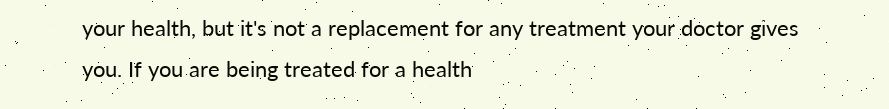your health, but it's not a replacement for any treatment your doctor gives you. If you are being treated for a health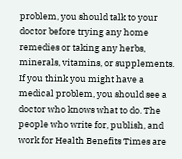problem, you should talk to your doctor before trying any home remedies or taking any herbs, minerals, vitamins, or supplements. If you think you might have a medical problem, you should see a doctor who knows what to do. The people who write for, publish, and work for Health Benefits Times are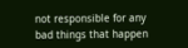not responsible for any bad things that happen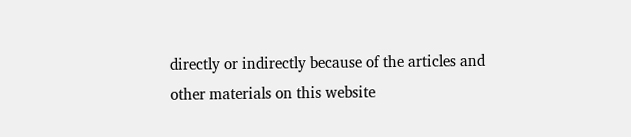directly or indirectly because of the articles and other materials on this website